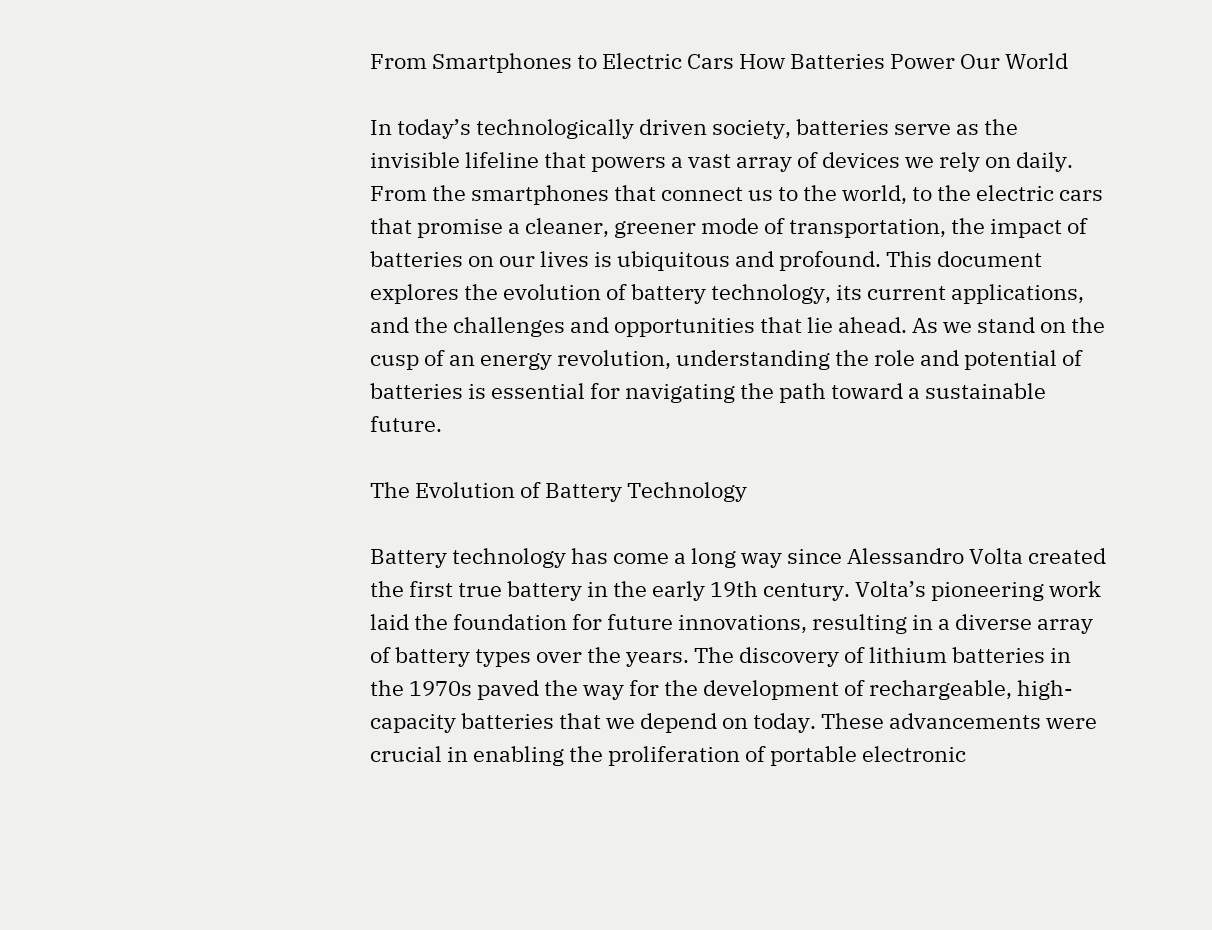From Smartphones to Electric Cars How Batteries Power Our World

In today’s technologically driven society, batteries serve as the invisible lifeline that powers a vast array of devices we rely on daily. From the smartphones that connect us to the world, to the electric cars that promise a cleaner, greener mode of transportation, the impact of batteries on our lives is ubiquitous and profound. This document explores the evolution of battery technology, its current applications, and the challenges and opportunities that lie ahead. As we stand on the cusp of an energy revolution, understanding the role and potential of batteries is essential for navigating the path toward a sustainable future.

The Evolution of Battery Technology

Battery technology has come a long way since Alessandro Volta created the first true battery in the early 19th century. Volta’s pioneering work laid the foundation for future innovations, resulting in a diverse array of battery types over the years. The discovery of lithium batteries in the 1970s paved the way for the development of rechargeable, high-capacity batteries that we depend on today. These advancements were crucial in enabling the proliferation of portable electronic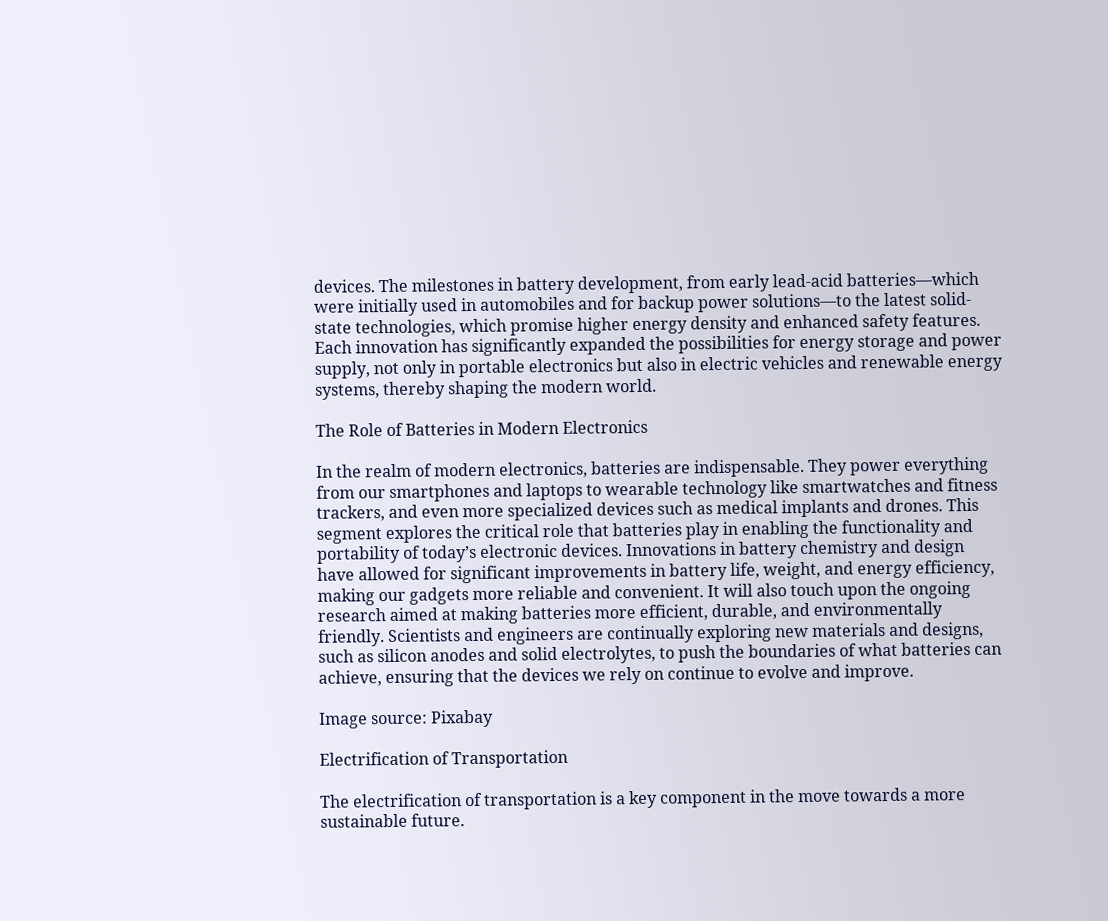devices. The milestones in battery development, from early lead-acid batteries—which were initially used in automobiles and for backup power solutions—to the latest solid-state technologies, which promise higher energy density and enhanced safety features. Each innovation has significantly expanded the possibilities for energy storage and power supply, not only in portable electronics but also in electric vehicles and renewable energy systems, thereby shaping the modern world.

The Role of Batteries in Modern Electronics

In the realm of modern electronics, batteries are indispensable. They power everything from our smartphones and laptops to wearable technology like smartwatches and fitness trackers, and even more specialized devices such as medical implants and drones. This segment explores the critical role that batteries play in enabling the functionality and portability of today’s electronic devices. Innovations in battery chemistry and design have allowed for significant improvements in battery life, weight, and energy efficiency, making our gadgets more reliable and convenient. It will also touch upon the ongoing research aimed at making batteries more efficient, durable, and environmentally friendly. Scientists and engineers are continually exploring new materials and designs, such as silicon anodes and solid electrolytes, to push the boundaries of what batteries can achieve, ensuring that the devices we rely on continue to evolve and improve.

Image source: Pixabay

Electrification of Transportation

The electrification of transportation is a key component in the move towards a more sustainable future.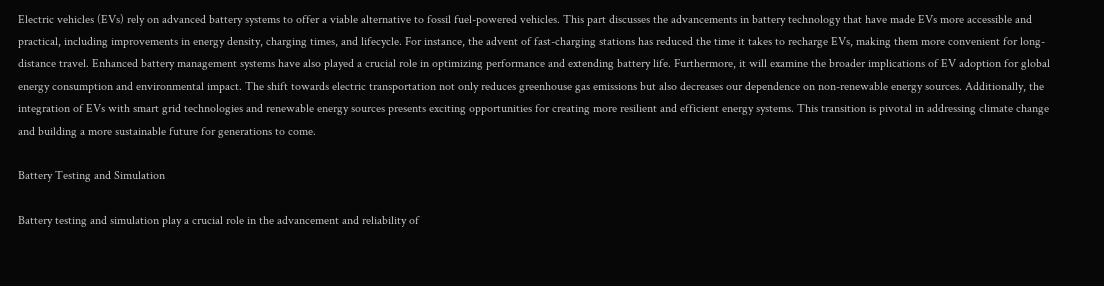Electric vehicles (EVs) rely on advanced battery systems to offer a viable alternative to fossil fuel-powered vehicles. This part discusses the advancements in battery technology that have made EVs more accessible and practical, including improvements in energy density, charging times, and lifecycle. For instance, the advent of fast-charging stations has reduced the time it takes to recharge EVs, making them more convenient for long-distance travel. Enhanced battery management systems have also played a crucial role in optimizing performance and extending battery life. Furthermore, it will examine the broader implications of EV adoption for global energy consumption and environmental impact. The shift towards electric transportation not only reduces greenhouse gas emissions but also decreases our dependence on non-renewable energy sources. Additionally, the integration of EVs with smart grid technologies and renewable energy sources presents exciting opportunities for creating more resilient and efficient energy systems. This transition is pivotal in addressing climate change and building a more sustainable future for generations to come.

Battery Testing and Simulation

Battery testing and simulation play a crucial role in the advancement and reliability of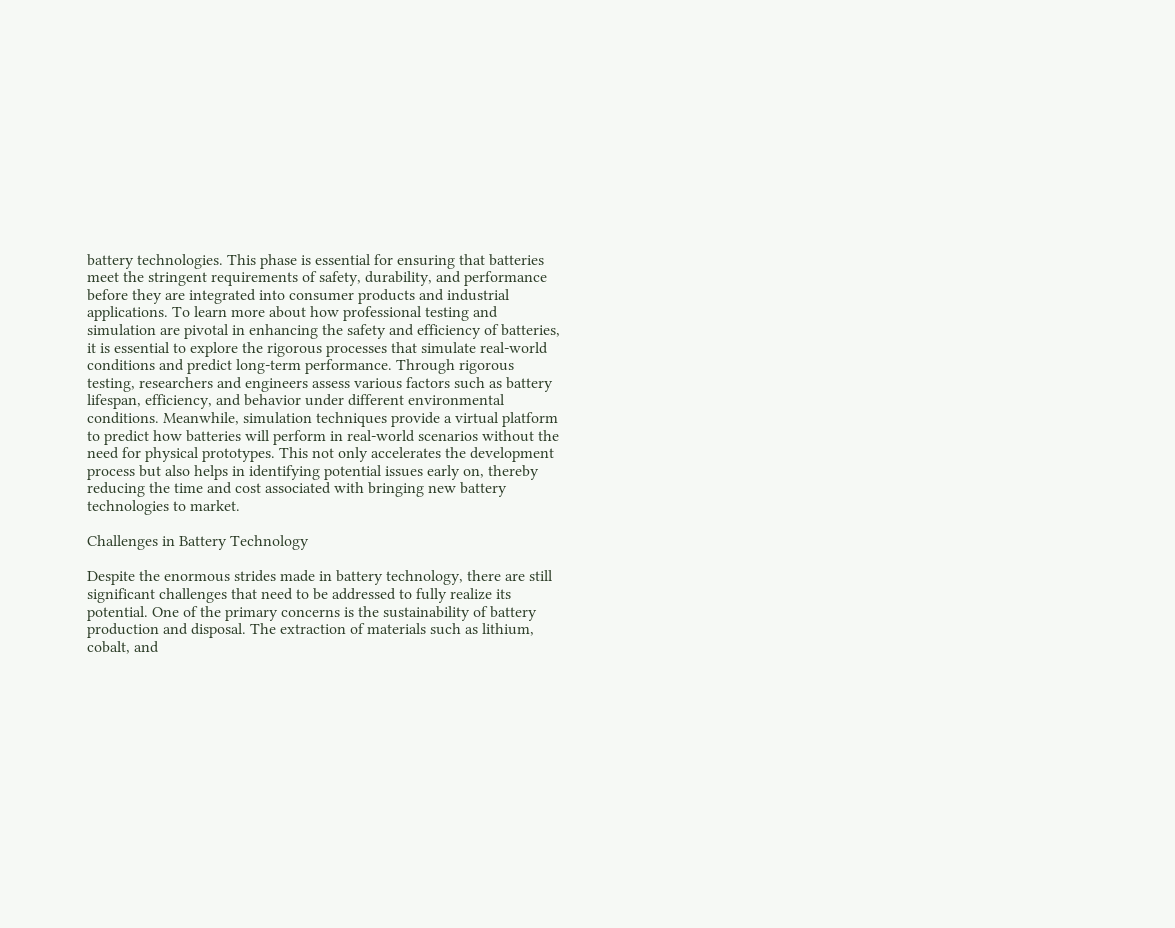battery technologies. This phase is essential for ensuring that batteries meet the stringent requirements of safety, durability, and performance before they are integrated into consumer products and industrial applications. To learn more about how professional testing and simulation are pivotal in enhancing the safety and efficiency of batteries, it is essential to explore the rigorous processes that simulate real-world conditions and predict long-term performance. Through rigorous testing, researchers and engineers assess various factors such as battery lifespan, efficiency, and behavior under different environmental conditions. Meanwhile, simulation techniques provide a virtual platform to predict how batteries will perform in real-world scenarios without the need for physical prototypes. This not only accelerates the development process but also helps in identifying potential issues early on, thereby reducing the time and cost associated with bringing new battery technologies to market.

Challenges in Battery Technology

Despite the enormous strides made in battery technology, there are still significant challenges that need to be addressed to fully realize its potential. One of the primary concerns is the sustainability of battery production and disposal. The extraction of materials such as lithium, cobalt, and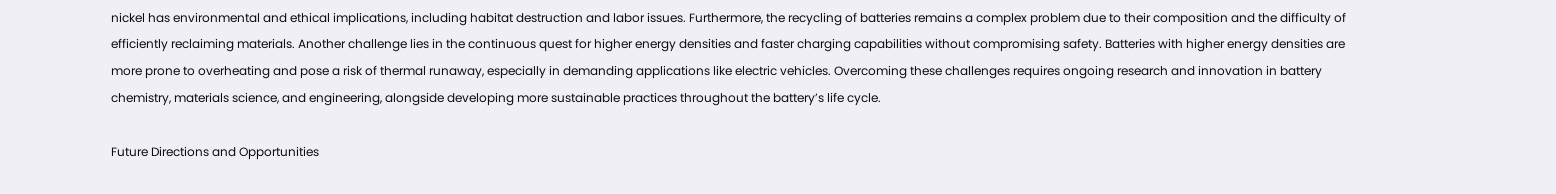nickel has environmental and ethical implications, including habitat destruction and labor issues. Furthermore, the recycling of batteries remains a complex problem due to their composition and the difficulty of efficiently reclaiming materials. Another challenge lies in the continuous quest for higher energy densities and faster charging capabilities without compromising safety. Batteries with higher energy densities are more prone to overheating and pose a risk of thermal runaway, especially in demanding applications like electric vehicles. Overcoming these challenges requires ongoing research and innovation in battery chemistry, materials science, and engineering, alongside developing more sustainable practices throughout the battery’s life cycle.

Future Directions and Opportunities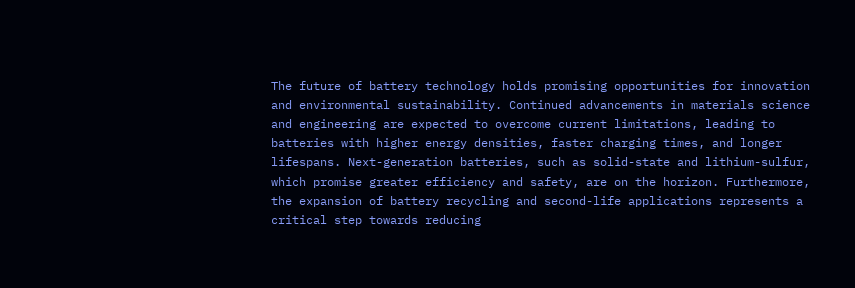The future of battery technology holds promising opportunities for innovation and environmental sustainability. Continued advancements in materials science and engineering are expected to overcome current limitations, leading to batteries with higher energy densities, faster charging times, and longer lifespans. Next-generation batteries, such as solid-state and lithium-sulfur, which promise greater efficiency and safety, are on the horizon. Furthermore, the expansion of battery recycling and second-life applications represents a critical step towards reducing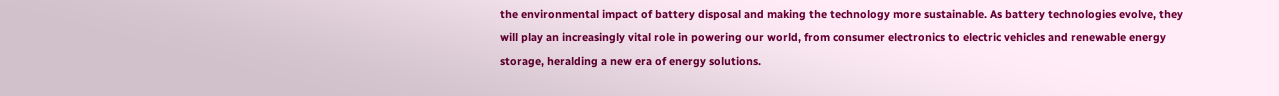the environmental impact of battery disposal and making the technology more sustainable. As battery technologies evolve, they will play an increasingly vital role in powering our world, from consumer electronics to electric vehicles and renewable energy storage, heralding a new era of energy solutions.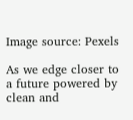Image source: Pexels

As we edge closer to a future powered by clean and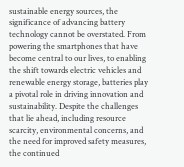sustainable energy sources, the significance of advancing battery technology cannot be overstated. From powering the smartphones that have become central to our lives, to enabling the shift towards electric vehicles and renewable energy storage, batteries play a pivotal role in driving innovation and sustainability. Despite the challenges that lie ahead, including resource scarcity, environmental concerns, and the need for improved safety measures, the continued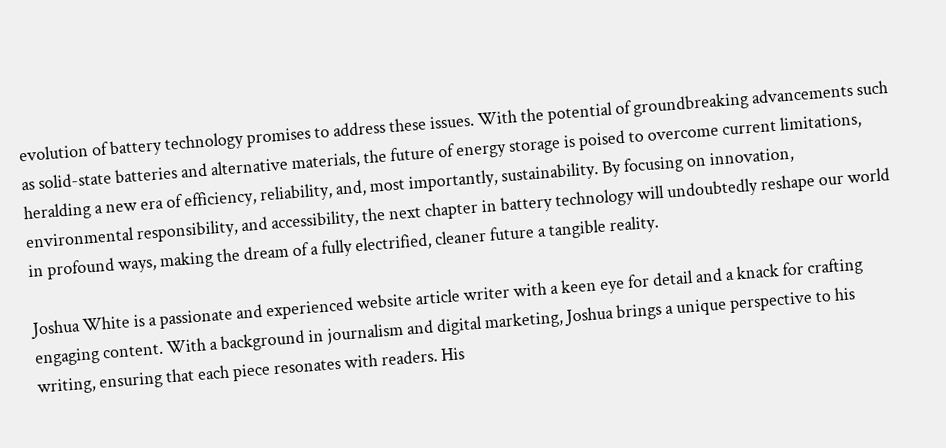evolution of battery technology promises to address these issues. With the potential of groundbreaking advancements such as solid-state batteries and alternative materials, the future of energy storage is poised to overcome current limitations, heralding a new era of efficiency, reliability, and, most importantly, sustainability. By focusing on innovation, environmental responsibility, and accessibility, the next chapter in battery technology will undoubtedly reshape our world in profound ways, making the dream of a fully electrified, cleaner future a tangible reality.

Joshua White is a passionate and experienced website article writer with a keen eye for detail and a knack for crafting engaging content. With a background in journalism and digital marketing, Joshua brings a unique perspective to his writing, ensuring that each piece resonates with readers. His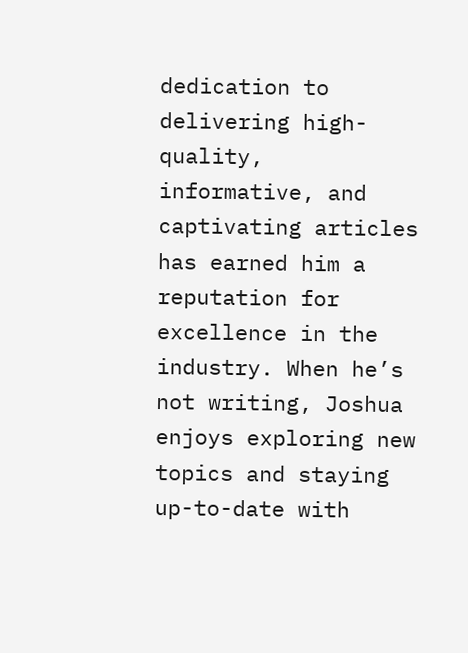dedication to delivering high-quality, informative, and captivating articles has earned him a reputation for excellence in the industry. When he’s not writing, Joshua enjoys exploring new topics and staying up-to-date with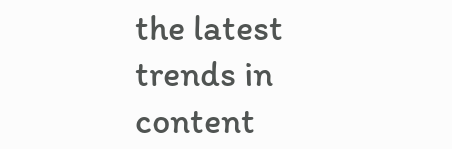the latest trends in content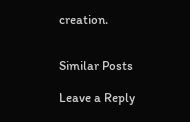creation.


Similar Posts

Leave a Reply